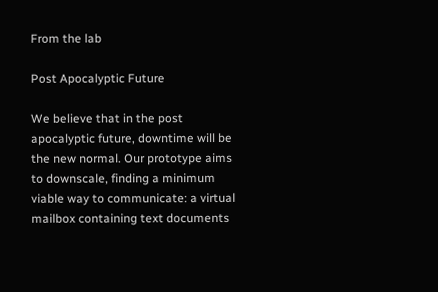From the lab

Post Apocalyptic Future

We believe that in the post apocalyptic future, downtime will be the new normal. Our prototype aims to downscale, finding a minimum viable way to communicate: a virtual mailbox containing text documents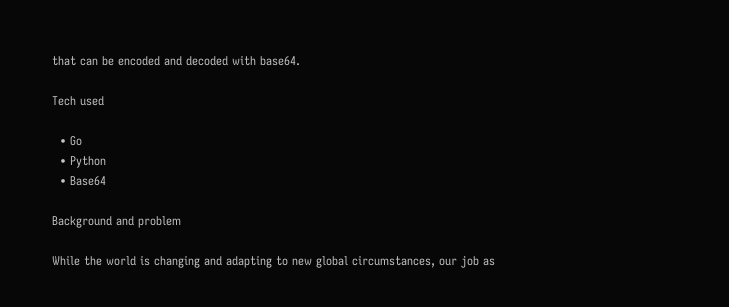that can be encoded and decoded with base64.

Tech used

  • Go
  • Python
  • Base64

Background and problem

While the world is changing and adapting to new global circumstances, our job as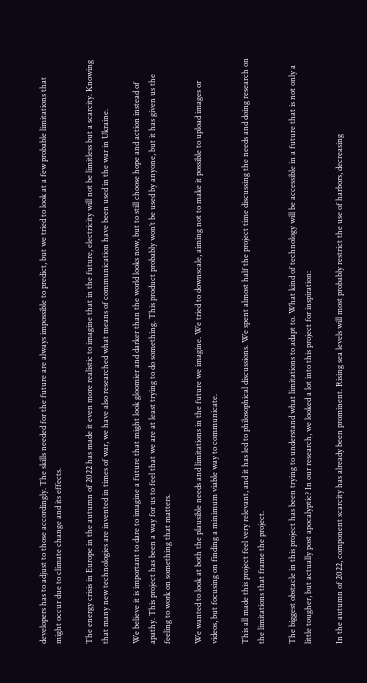developers has to adjust to those accordingly. The skills needed for the future are always impossible to predict, but we tried to look at a few probable limitations that might occur due to climate change and its effects.

The energy crisis in Europe in the autumn of 2022 has made it even more realistic to imagine that in the future, electricity will not be limitless but a scarcity. Knowing that many new technologies are invented in times of war, we have also researched what means of communication have been used in the war in Ukraine.

We believe it is important to dare to imagine a future that might look gloomier and darker than the world looks now, but to still choose hope and action instead of apathy. This project has been a way for us to feel that we are at least trying to do something. This product probably won’t be used by anyone, but it has given us the feeling to work on something that matters.

We wanted to look at both the plausible needs and limitations in the future we imagine. We tried to downscale, aiming not to make it possible to upload images or videos, but focusing on finding a minimum viable way to communicate.

This all made this project feel very relevant, and it has led to philosophical discussions. We spent almost half the project time discussing the needs and doing research on the limitations that frame the project.

The biggest obstacle in this project has been trying to understand what limitations to adapt to. What kind of technology will be accessible in a future that is not only a little tougher, but actually post apocalyptic? In our research, we looked a lot into this project for inspiration:

In the autumn of 2022, component scarcity has already been prominent. Rising sea levels will most probably restrict the use of harbors, decreasing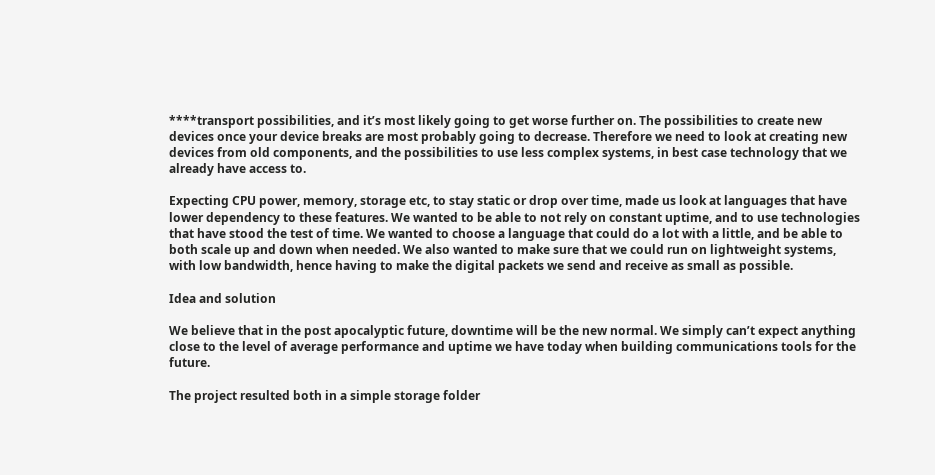****transport possibilities, and it’s most likely going to get worse further on. The possibilities to create new devices once your device breaks are most probably going to decrease. Therefore we need to look at creating new devices from old components, and the possibilities to use less complex systems, in best case technology that we already have access to.

Expecting CPU power, memory, storage etc, to stay static or drop over time, made us look at languages that have lower dependency to these features. We wanted to be able to not rely on constant uptime, and to use technologies that have stood the test of time. We wanted to choose a language that could do a lot with a little, and be able to both scale up and down when needed. We also wanted to make sure that we could run on lightweight systems, with low bandwidth, hence having to make the digital packets we send and receive as small as possible.

Idea and solution

We believe that in the post apocalyptic future, downtime will be the new normal. We simply can’t expect anything close to the level of average performance and uptime we have today when building communications tools for the future.

The project resulted both in a simple storage folder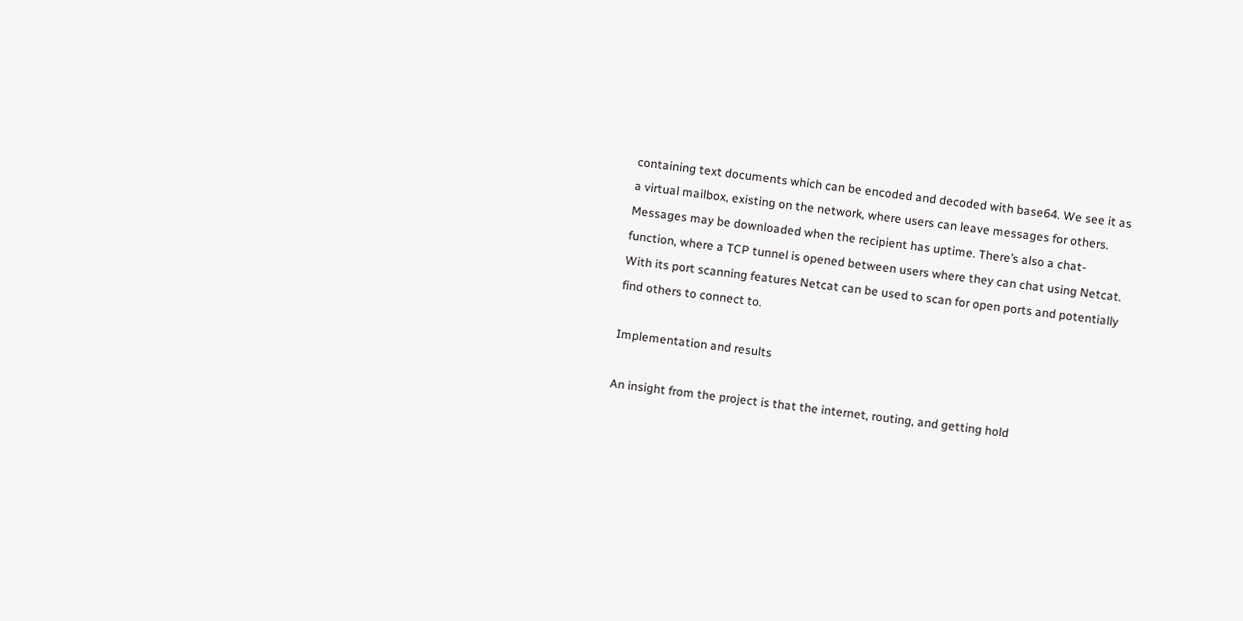containing text documents which can be encoded and decoded with base64. We see it as a virtual mailbox, existing on the network, where users can leave messages for others. Messages may be downloaded when the recipient has uptime. There’s also a chat-function, where a TCP tunnel is opened between users where they can chat using Netcat. With its port scanning features Netcat can be used to scan for open ports and potentially find others to connect to.

Implementation and results

An insight from the project is that the internet, routing, and getting hold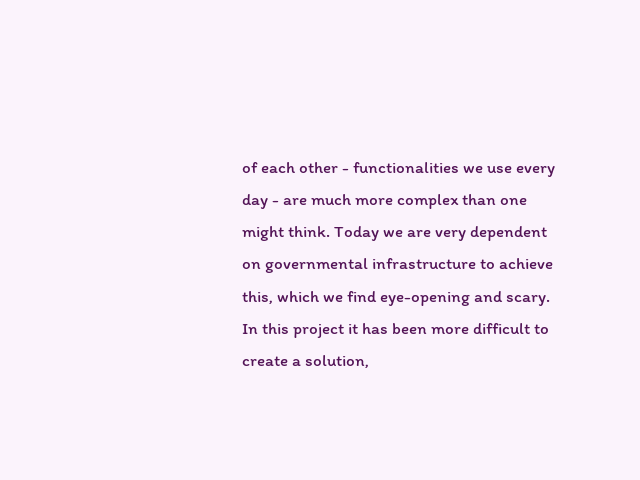of each other - functionalities we use every day - are much more complex than one might think. Today we are very dependent on governmental infrastructure to achieve this, which we find eye-opening and scary. In this project it has been more difficult to create a solution,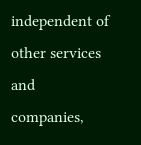independent of other services and companies,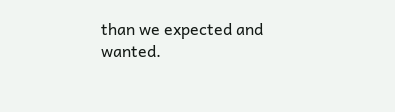than we expected and wanted.